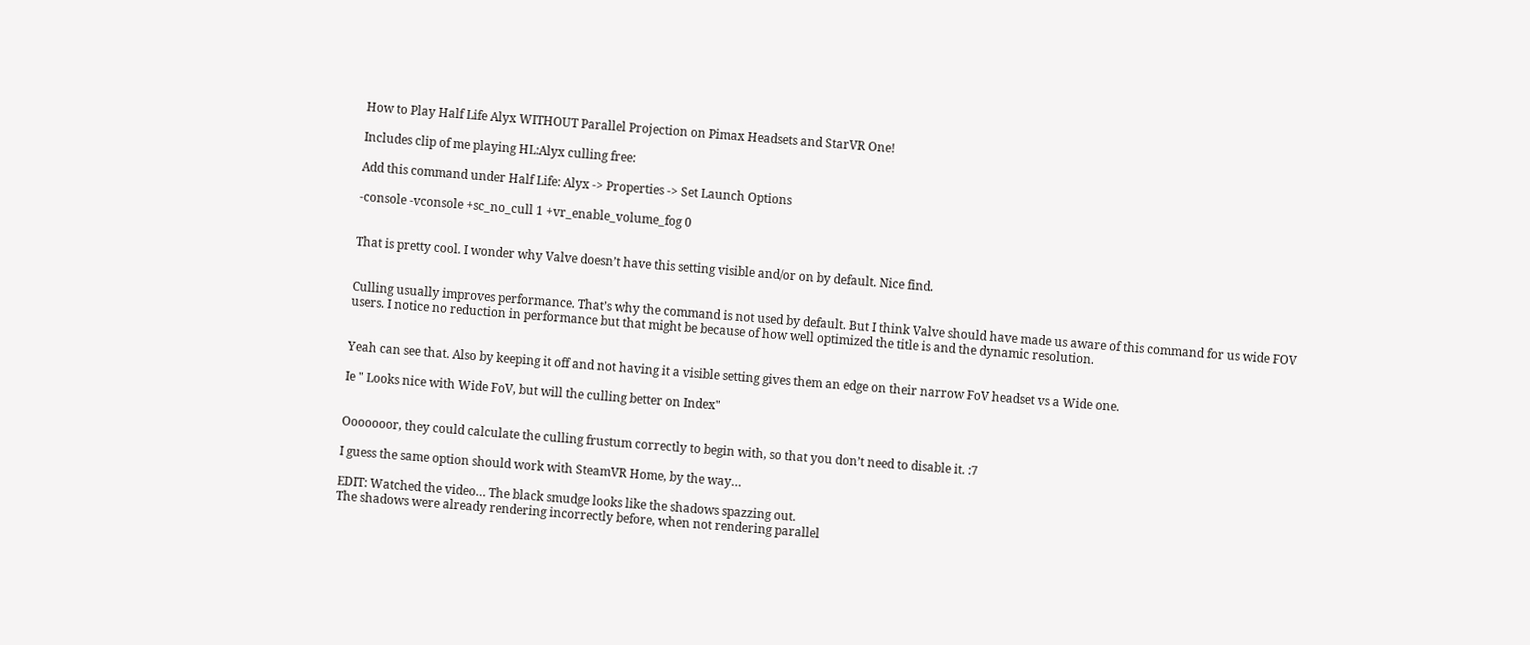How to Play Half Life Alyx WITHOUT Parallel Projection on Pimax Headsets and StarVR One!

Includes clip of me playing HL:Alyx culling free:

Add this command under Half Life: Alyx -> Properties -> Set Launch Options

-console -vconsole +sc_no_cull 1 +vr_enable_volume_fog 0


That is pretty cool. I wonder why Valve doesn’t have this setting visible and/or on by default. Nice find.


Culling usually improves performance. That’s why the command is not used by default. But I think Valve should have made us aware of this command for us wide FOV users. I notice no reduction in performance but that might be because of how well optimized the title is and the dynamic resolution.


Yeah can see that. Also by keeping it off and not having it a visible setting gives them an edge on their narrow FoV headset vs a Wide one.

Ie " Looks nice with Wide FoV, but will the culling better on Index"


Ooooooor, they could calculate the culling frustum correctly to begin with, so that you don’t need to disable it. :7

I guess the same option should work with SteamVR Home, by the way…

EDIT: Watched the video… The black smudge looks like the shadows spazzing out.
The shadows were already rendering incorrectly before, when not rendering parallel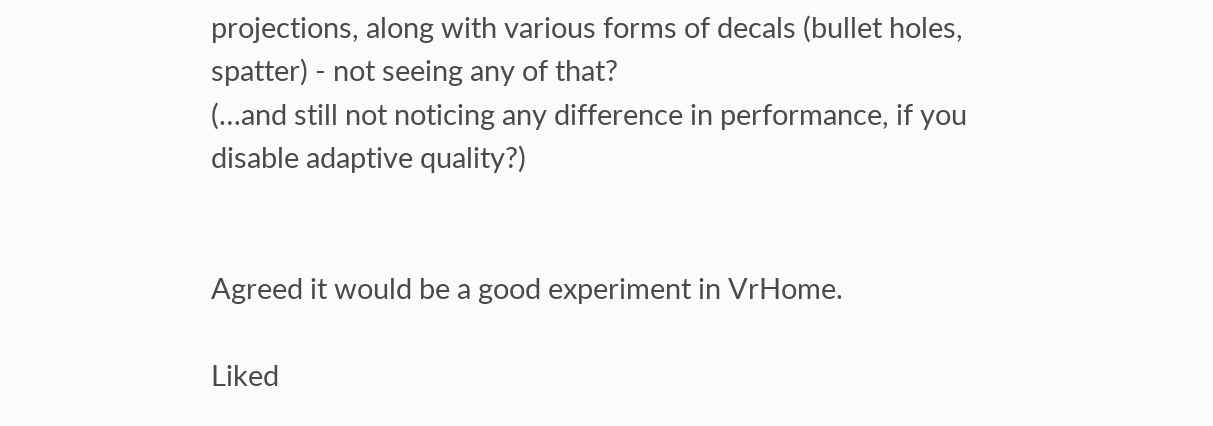projections, along with various forms of decals (bullet holes, spatter) - not seeing any of that?
(…and still not noticing any difference in performance, if you disable adaptive quality?)


Agreed it would be a good experiment in VrHome.

Liked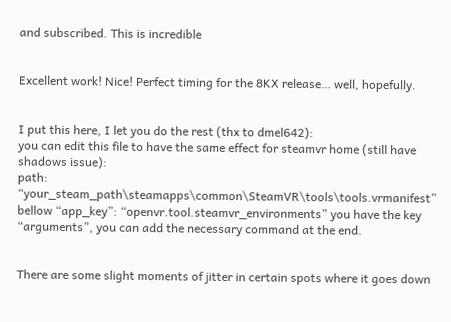and subscribed. This is incredible


Excellent work! Nice! Perfect timing for the 8KX release… well, hopefully.


I put this here, I let you do the rest (thx to dmel642):
you can edit this file to have the same effect for steamvr home (still have shadows issue):
path: “your_steam_path\steamapps\common\SteamVR\tools\tools.vrmanifest”
bellow “app_key”: “openvr.tool.steamvr_environments” you have the key “arguments”, you can add the necessary command at the end.


There are some slight moments of jitter in certain spots where it goes down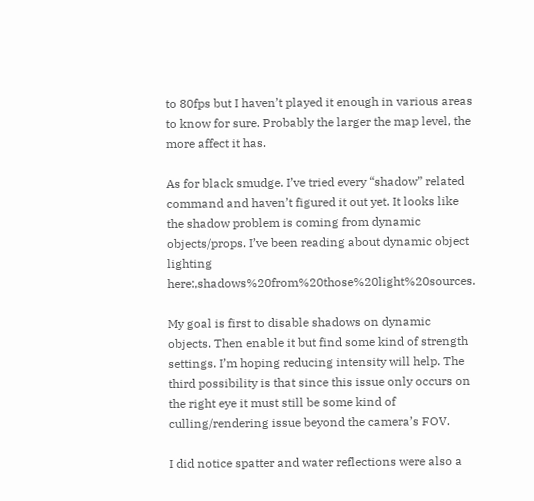to 80fps but I haven’t played it enough in various areas to know for sure. Probably the larger the map level, the more affect it has.

As for black smudge. I’ve tried every “shadow” related command and haven’t figured it out yet. It looks like the shadow problem is coming from dynamic objects/props. I’ve been reading about dynamic object lighting here:,shadows%20from%20those%20light%20sources.

My goal is first to disable shadows on dynamic objects. Then enable it but find some kind of strength settings. I’m hoping reducing intensity will help. The third possibility is that since this issue only occurs on the right eye it must still be some kind of culling/rendering issue beyond the camera’s FOV.

I did notice spatter and water reflections were also a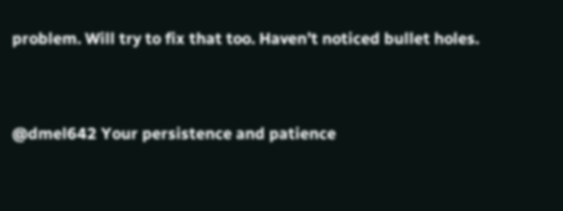problem. Will try to fix that too. Haven’t noticed bullet holes.


@dmel642 Your persistence and patience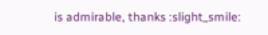is admirable, thanks :slight_smile: